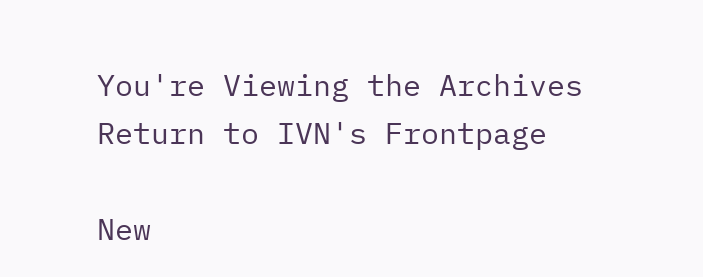You're Viewing the Archives
Return to IVN's Frontpage

New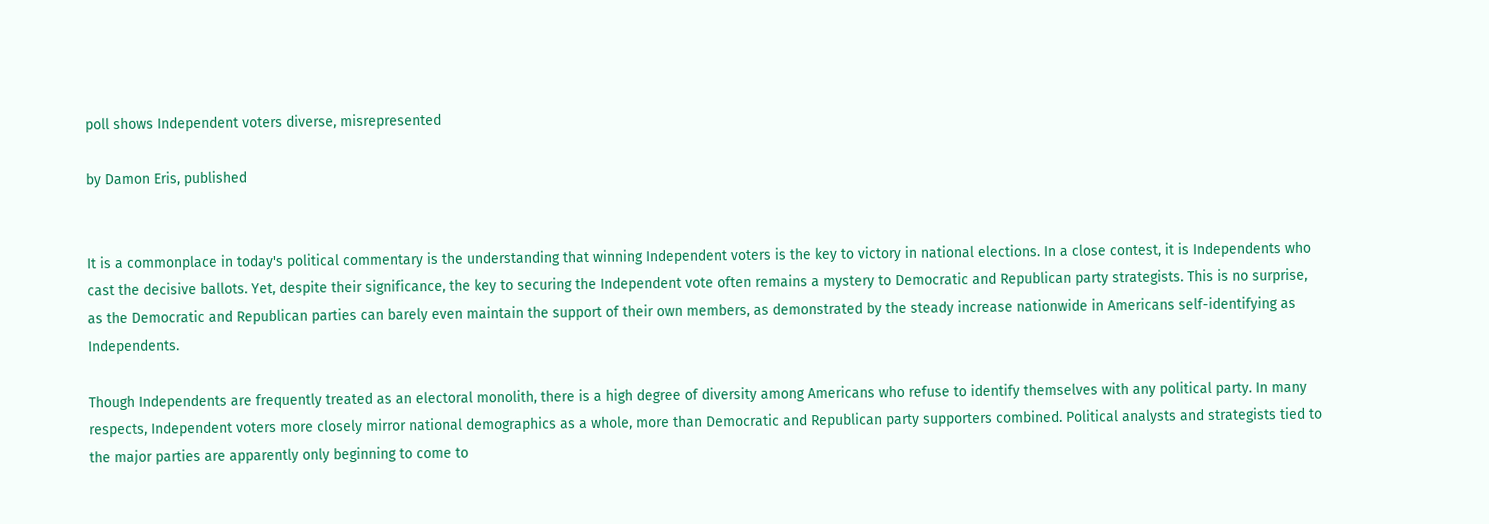poll shows Independent voters diverse, misrepresented

by Damon Eris, published


It is a commonplace in today's political commentary is the understanding that winning Independent voters is the key to victory in national elections. In a close contest, it is Independents who cast the decisive ballots. Yet, despite their significance, the key to securing the Independent vote often remains a mystery to Democratic and Republican party strategists. This is no surprise, as the Democratic and Republican parties can barely even maintain the support of their own members, as demonstrated by the steady increase nationwide in Americans self-identifying as Independents.

Though Independents are frequently treated as an electoral monolith, there is a high degree of diversity among Americans who refuse to identify themselves with any political party. In many respects, Independent voters more closely mirror national demographics as a whole, more than Democratic and Republican party supporters combined. Political analysts and strategists tied to the major parties are apparently only beginning to come to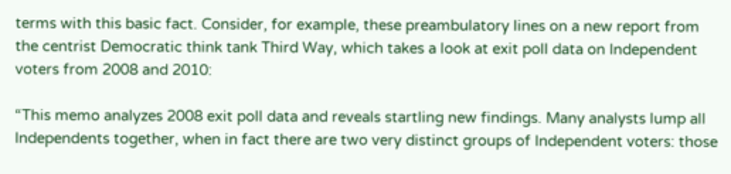terms with this basic fact. Consider, for example, these preambulatory lines on a new report from the centrist Democratic think tank Third Way, which takes a look at exit poll data on Independent voters from 2008 and 2010:

“This memo analyzes 2008 exit poll data and reveals startling new findings. Many analysts lump all Independents together, when in fact there are two very distinct groups of Independent voters: those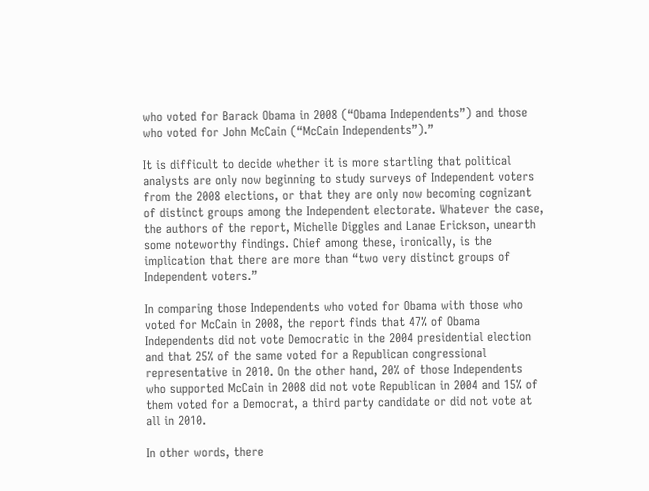who voted for Barack Obama in 2008 (“Obama Independents”) and those who voted for John McCain (“McCain Independents”).”

It is difficult to decide whether it is more startling that political analysts are only now beginning to study surveys of Independent voters from the 2008 elections, or that they are only now becoming cognizant of distinct groups among the Independent electorate. Whatever the case, the authors of the report, Michelle Diggles and Lanae Erickson, unearth some noteworthy findings. Chief among these, ironically, is the implication that there are more than “two very distinct groups of Independent voters.”

In comparing those Independents who voted for Obama with those who voted for McCain in 2008, the report finds that 47% of Obama Independents did not vote Democratic in the 2004 presidential election and that 25% of the same voted for a Republican congressional representative in 2010. On the other hand, 20% of those Independents who supported McCain in 2008 did not vote Republican in 2004 and 15% of them voted for a Democrat, a third party candidate or did not vote at all in 2010.

In other words, there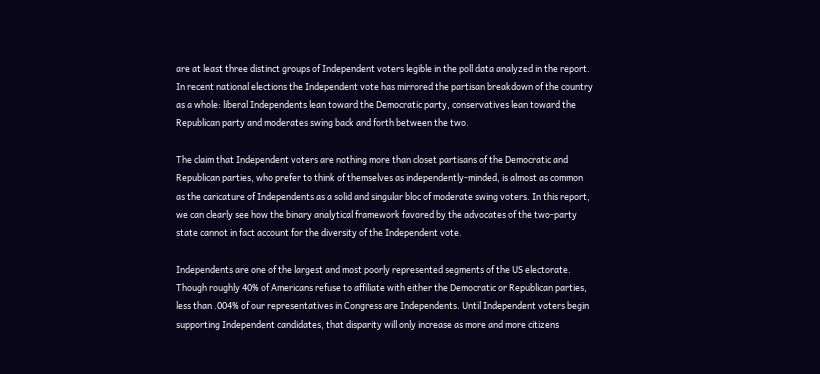are at least three distinct groups of Independent voters legible in the poll data analyzed in the report. In recent national elections the Independent vote has mirrored the partisan breakdown of the country as a whole: liberal Independents lean toward the Democratic party, conservatives lean toward the Republican party and moderates swing back and forth between the two.

The claim that Independent voters are nothing more than closet partisans of the Democratic and Republican parties, who prefer to think of themselves as independently-minded, is almost as common as the caricature of Independents as a solid and singular bloc of moderate swing voters. In this report, we can clearly see how the binary analytical framework favored by the advocates of the two-party state cannot in fact account for the diversity of the Independent vote.

Independents are one of the largest and most poorly represented segments of the US electorate. Though roughly 40% of Americans refuse to affiliate with either the Democratic or Republican parties, less than .004% of our representatives in Congress are Independents. Until Independent voters begin supporting Independent candidates, that disparity will only increase as more and more citizens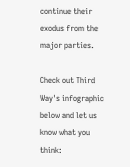continue their exodus from the major parties.

Check out Third Way's infographic below and let us know what you think: